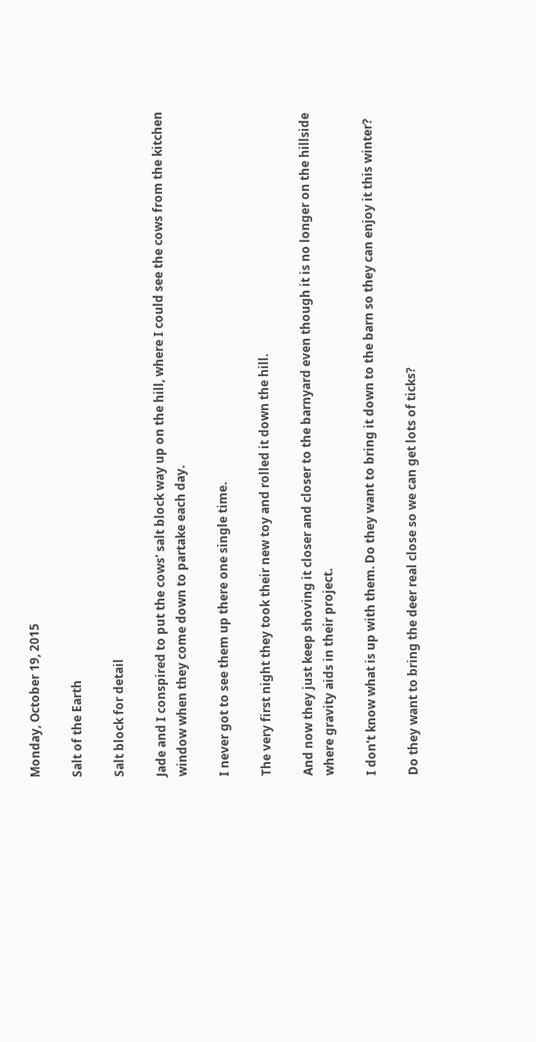Monday, October 19, 2015

Salt of the Earth

Salt block for detail

Jade and I conspired to put the cows' salt block way up on the hill, where I could see the cows from the kitchen window when they come down to partake each day.

I never got to see them up there one single time.

The very first night they took their new toy and rolled it down the hill.

And now they just keep shoving it closer and closer to the barnyard even though it is no longer on the hillside where gravity aids in their project.

I don't know what is up with them. Do they want to bring it down to the barn so they can enjoy it this winter?

Do they want to bring the deer real close so we can get lots of ticks?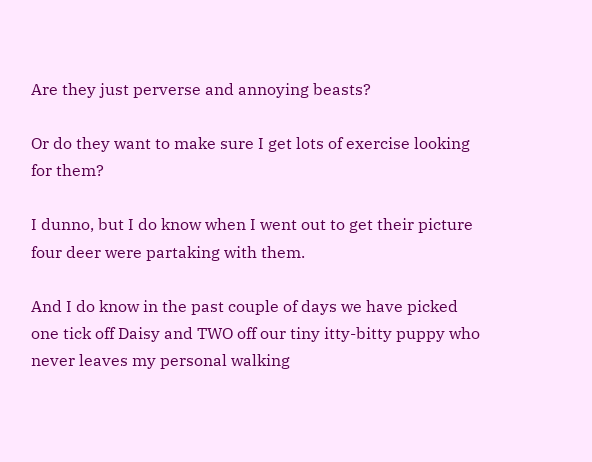Are they just perverse and annoying beasts?

Or do they want to make sure I get lots of exercise looking for them?

I dunno, but I do know when I went out to get their picture four deer were partaking with them.

And I do know in the past couple of days we have picked one tick off Daisy and TWO off our tiny itty-bitty puppy who never leaves my personal walking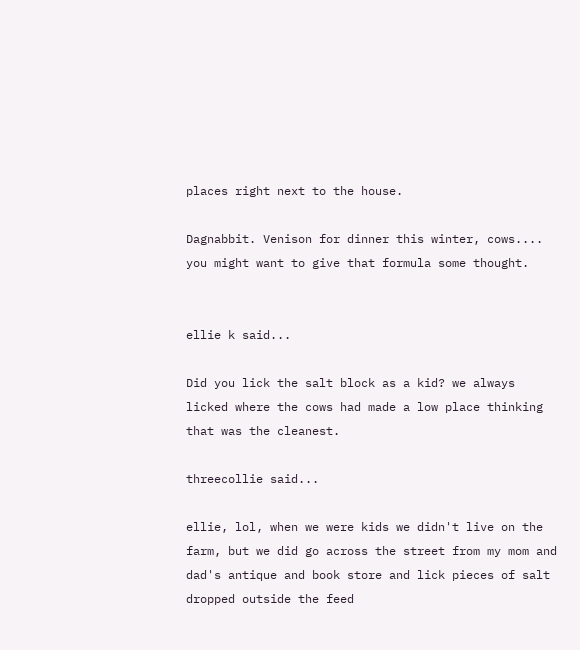places right next to the house.

Dagnabbit. Venison for dinner this winter, cows.... you might want to give that formula some thought.


ellie k said...

Did you lick the salt block as a kid? we always licked where the cows had made a low place thinking that was the cleanest.

threecollie said...

ellie, lol, when we were kids we didn't live on the farm, but we did go across the street from my mom and dad's antique and book store and lick pieces of salt dropped outside the feed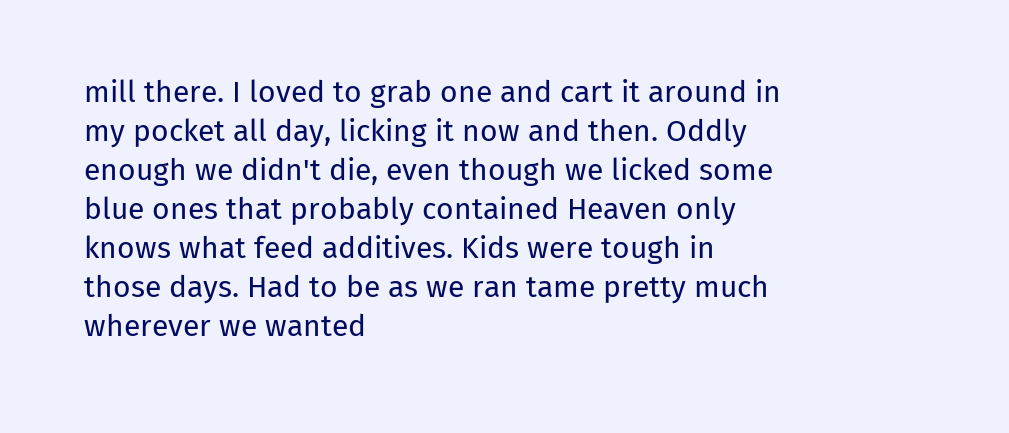mill there. I loved to grab one and cart it around in my pocket all day, licking it now and then. Oddly enough we didn't die, even though we licked some blue ones that probably contained Heaven only knows what feed additives. Kids were tough in those days. Had to be as we ran tame pretty much wherever we wanted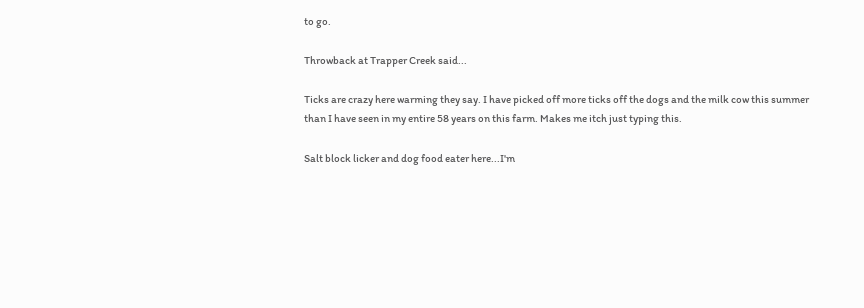to go.

Throwback at Trapper Creek said...

Ticks are crazy here warming they say. I have picked off more ticks off the dogs and the milk cow this summer than I have seen in my entire 58 years on this farm. Makes me itch just typing this.

Salt block licker and dog food eater here...I'm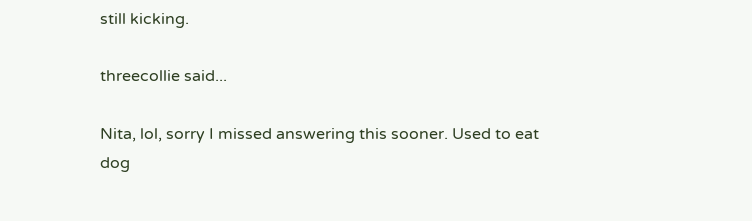still kicking.

threecollie said...

Nita, lol, sorry I missed answering this sooner. Used to eat dog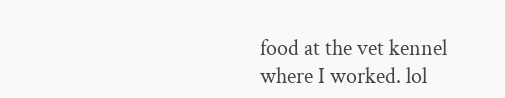food at the vet kennel where I worked. lol